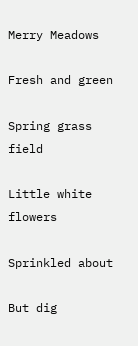Merry Meadows

Fresh and green

Spring grass field

Little white flowers

Sprinkled about

But dig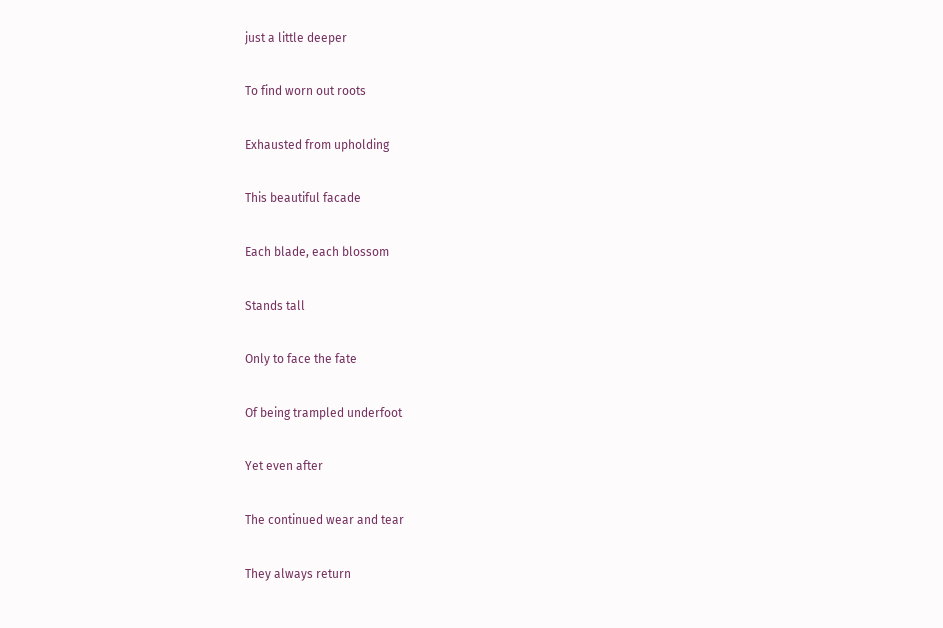just a little deeper

To find worn out roots

Exhausted from upholding

This beautiful facade

Each blade, each blossom

Stands tall

Only to face the fate

Of being trampled underfoot

Yet even after

The continued wear and tear

They always return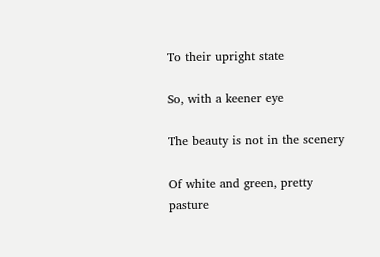To their upright state

So, with a keener eye

The beauty is not in the scenery

Of white and green, pretty pasture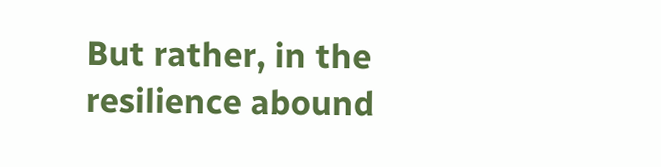But rather, in the resilience abound